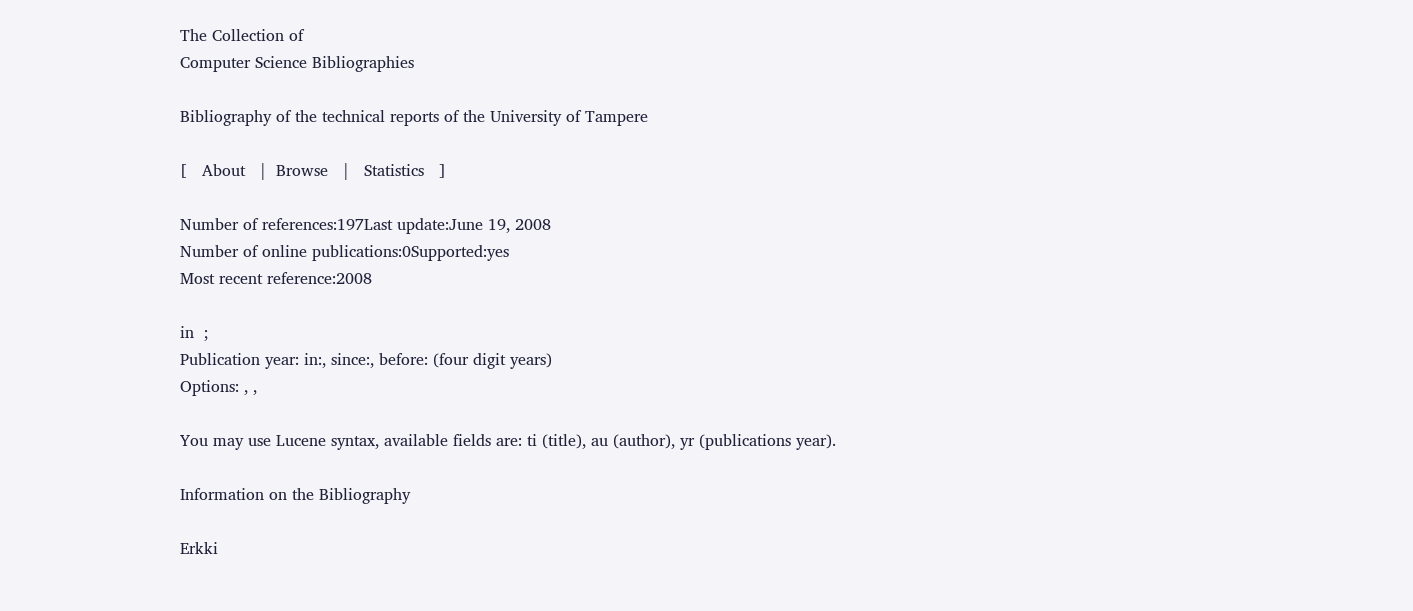The Collection of
Computer Science Bibliographies

Bibliography of the technical reports of the University of Tampere

[   About   |  Browse   |   Statistics   ]

Number of references:197Last update:June 19, 2008
Number of online publications:0Supported:yes
Most recent reference:2008

in  ;
Publication year: in:, since:, before: (four digit years)
Options: , ,

You may use Lucene syntax, available fields are: ti (title), au (author), yr (publications year).

Information on the Bibliography

Erkki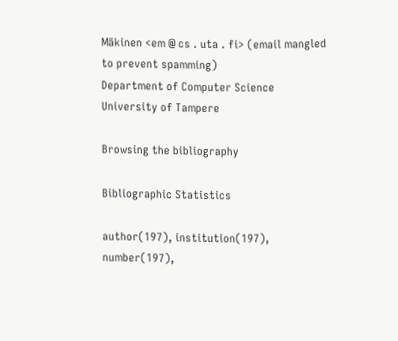Mäkinen <em @ cs . uta . fi> (email mangled to prevent spamming)
Department of Computer Science
University of Tampere

Browsing the bibliography

Bibliographic Statistics

author(197), institution(197), number(197),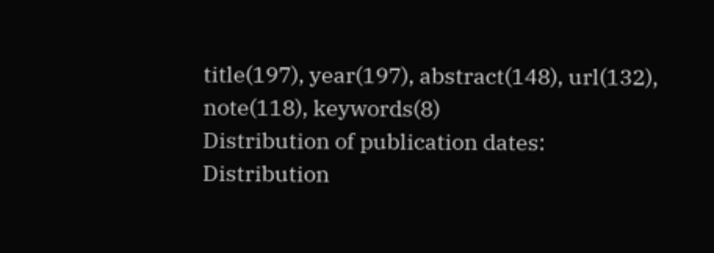title(197), year(197), abstract(148), url(132), note(118), keywords(8)
Distribution of publication dates:
Distribution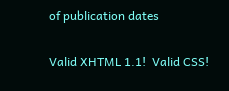of publication dates

Valid XHTML 1.1!  Valid CSS!